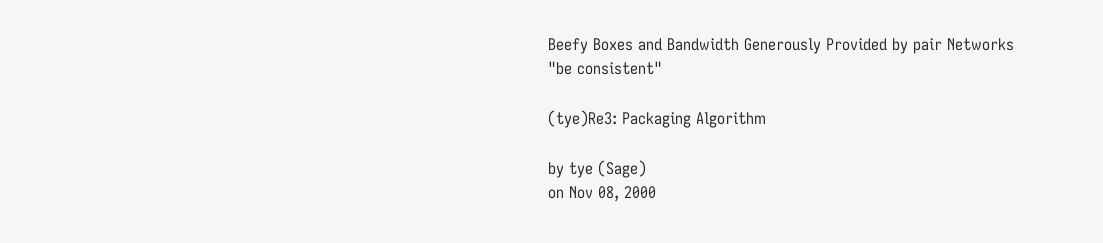Beefy Boxes and Bandwidth Generously Provided by pair Networks
"be consistent"

(tye)Re3: Packaging Algorithm

by tye (Sage)
on Nov 08, 2000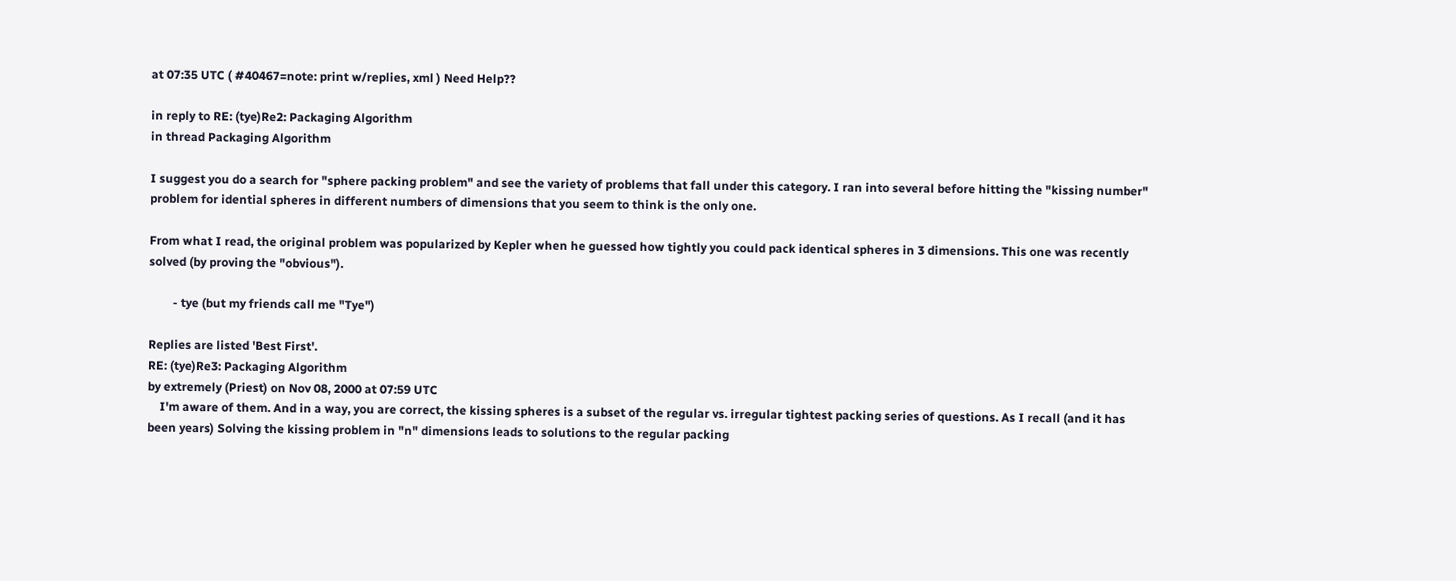at 07:35 UTC ( #40467=note: print w/replies, xml ) Need Help??

in reply to RE: (tye)Re2: Packaging Algorithm
in thread Packaging Algorithm

I suggest you do a search for "sphere packing problem" and see the variety of problems that fall under this category. I ran into several before hitting the "kissing number" problem for idential spheres in different numbers of dimensions that you seem to think is the only one.

From what I read, the original problem was popularized by Kepler when he guessed how tightly you could pack identical spheres in 3 dimensions. This one was recently solved (by proving the "obvious").

        - tye (but my friends call me "Tye")

Replies are listed 'Best First'.
RE: (tye)Re3: Packaging Algorithm
by extremely (Priest) on Nov 08, 2000 at 07:59 UTC
    I'm aware of them. And in a way, you are correct, the kissing spheres is a subset of the regular vs. irregular tightest packing series of questions. As I recall (and it has been years) Solving the kissing problem in "n" dimensions leads to solutions to the regular packing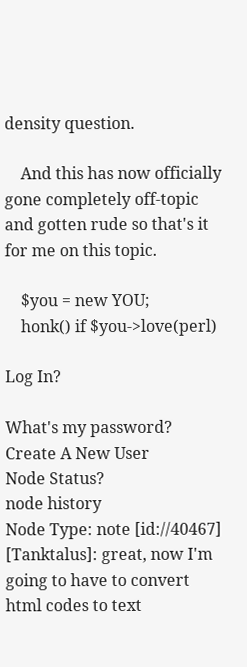density question.

    And this has now officially gone completely off-topic and gotten rude so that's it for me on this topic.

    $you = new YOU;
    honk() if $you->love(perl)

Log In?

What's my password?
Create A New User
Node Status?
node history
Node Type: note [id://40467]
[Tanktalus]: great, now I'm going to have to convert html codes to text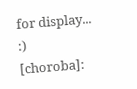for display... :)
[choroba]: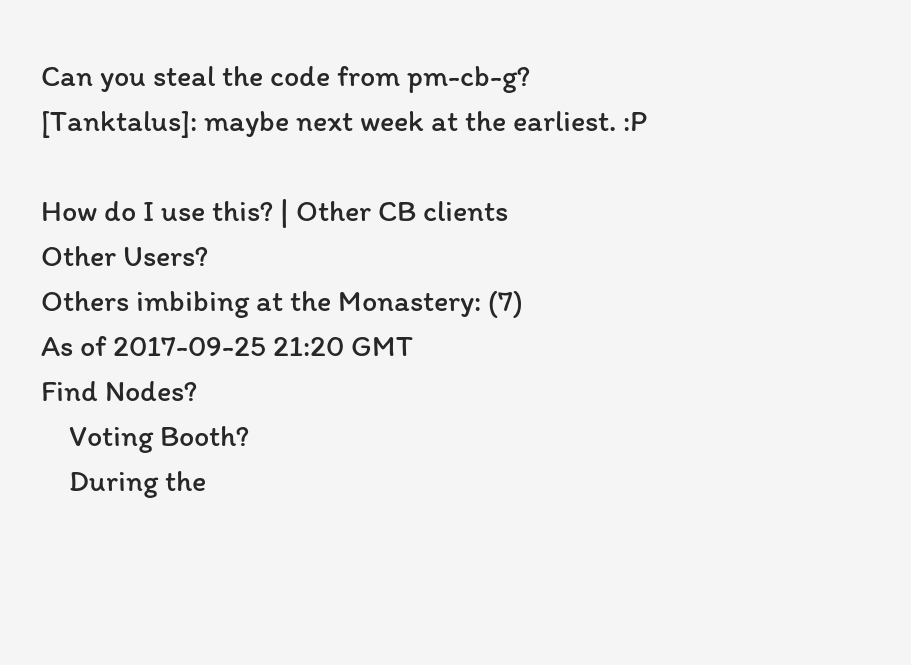Can you steal the code from pm-cb-g?
[Tanktalus]: maybe next week at the earliest. :P

How do I use this? | Other CB clients
Other Users?
Others imbibing at the Monastery: (7)
As of 2017-09-25 21:20 GMT
Find Nodes?
    Voting Booth?
    During the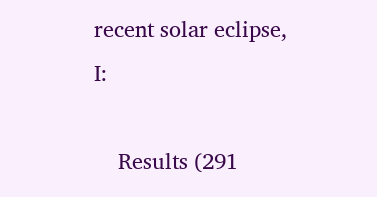recent solar eclipse, I:

    Results (291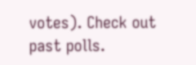votes). Check out past polls.